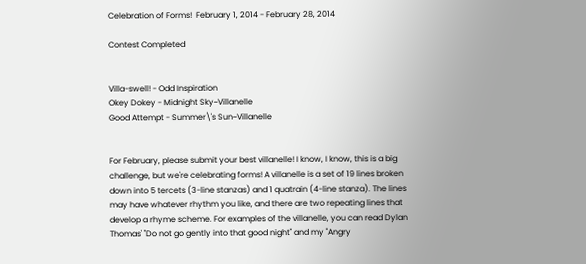Celebration of Forms!  February 1, 2014 - February 28, 2014

Contest Completed


Villa-swell! - Odd Inspiration
Okey Dokey - Midnight Sky~Villanelle
Good Attempt - Summer\'s Sun~Villanelle


For February, please submit your best villanelle! I know, I know, this is a big challenge, but we're celebrating forms! A villanelle is a set of 19 lines broken down into 5 tercets (3-line stanzas) and 1 quatrain (4-line stanza). The lines may have whatever rhythm you like, and there are two repeating lines that develop a rhyme scheme. For examples of the villanelle, you can read Dylan Thomas' "Do not go gently into that good night" and my "Angry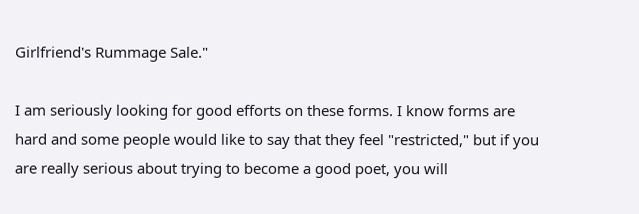Girlfriend's Rummage Sale."

I am seriously looking for good efforts on these forms. I know forms are hard and some people would like to say that they feel "restricted," but if you are really serious about trying to become a good poet, you will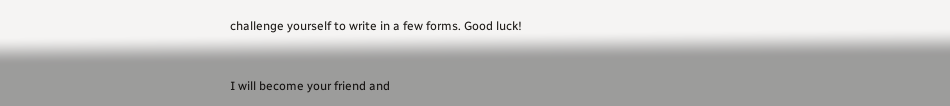challenge yourself to write in a few forms. Good luck!


I will become your friend and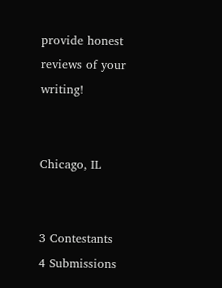provide honest reviews of your writing!


Chicago, IL


3 Contestants
4 Submissions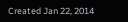Created Jan 22, 2014